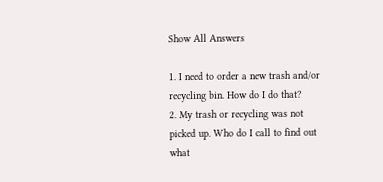Show All Answers

1. I need to order a new trash and/or recycling bin. How do I do that?
2. My trash or recycling was not picked up. Who do I call to find out what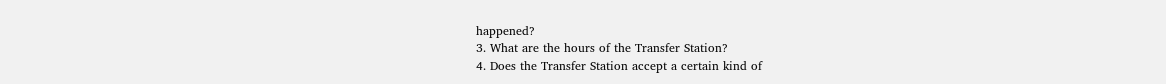happened?
3. What are the hours of the Transfer Station?
4. Does the Transfer Station accept a certain kind of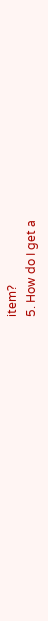item?
5. How do I get a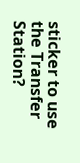sticker to use the Transfer Station?